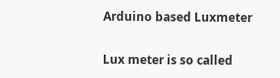Arduino based Luxmeter

Lux meter is so called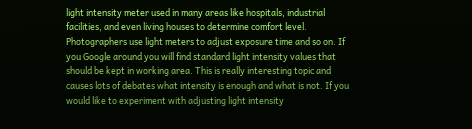light intensity meter used in many areas like hospitals, industrial facilities, and even living houses to determine comfort level. Photographers use light meters to adjust exposure time and so on. If you Google around you will find standard light intensity values that should be kept in working area. This is really interesting topic and causes lots of debates what intensity is enough and what is not. If you would like to experiment with adjusting light intensity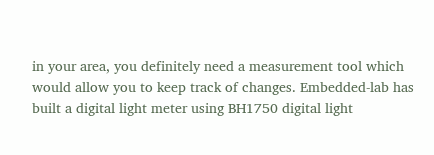in your area, you definitely need a measurement tool which would allow you to keep track of changes. Embedded-lab has built a digital light meter using BH1750 digital light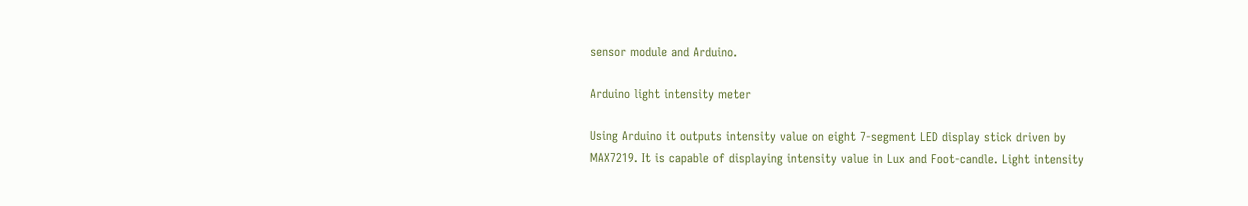sensor module and Arduino.

Arduino light intensity meter

Using Arduino it outputs intensity value on eight 7-segment LED display stick driven by MAX7219. It is capable of displaying intensity value in Lux and Foot-candle. Light intensity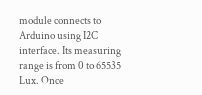module connects to Arduino using I2C interface. Its measuring range is from 0 to 65535 Lux. Once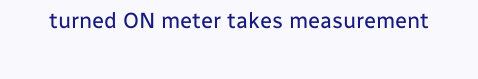turned ON meter takes measurement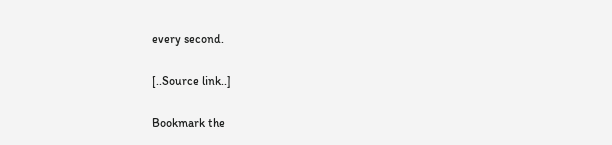every second.

[..Source link..]

Bookmark the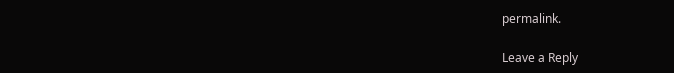permalink.

Leave a Reply